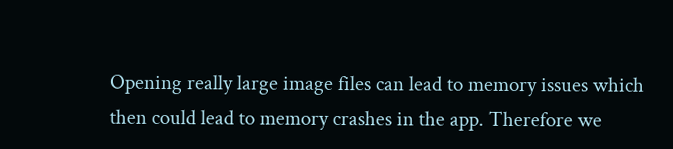Opening really large image files can lead to memory issues which then could lead to memory crashes in the app. Therefore we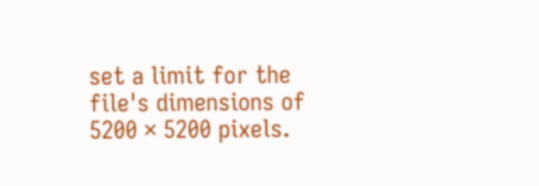set a limit for the file's dimensions of
5200 × 5200 pixels.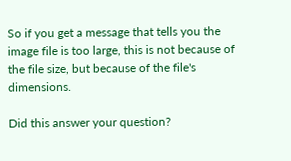So if you get a message that tells you the image file is too large, this is not because of the file size, but because of the file's dimensions.

Did this answer your question?